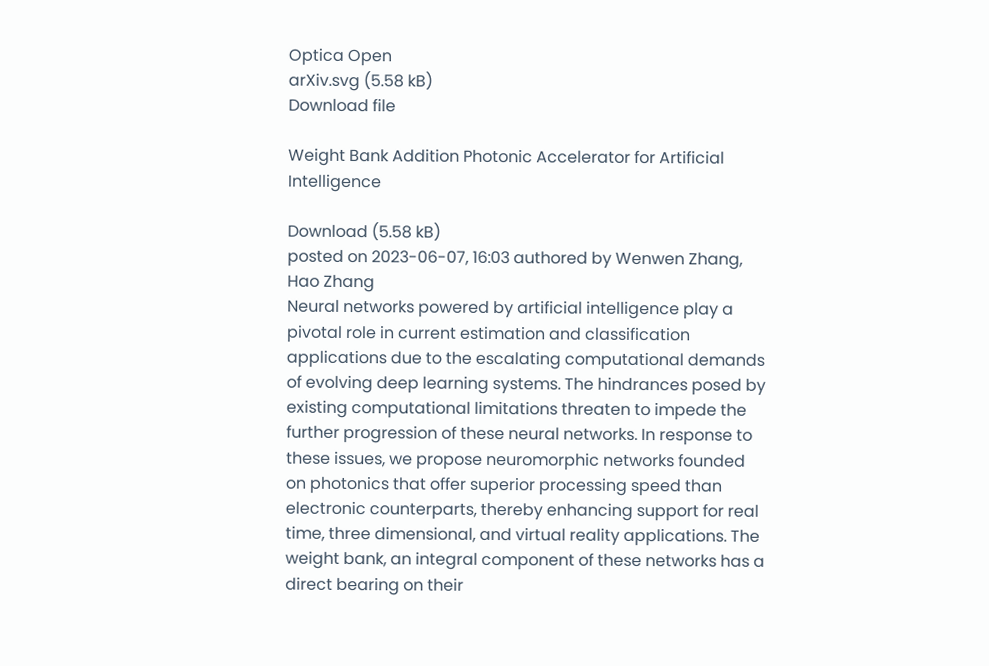Optica Open
arXiv.svg (5.58 kB)
Download file

Weight Bank Addition Photonic Accelerator for Artificial Intelligence

Download (5.58 kB)
posted on 2023-06-07, 16:03 authored by Wenwen Zhang, Hao Zhang
Neural networks powered by artificial intelligence play a pivotal role in current estimation and classification applications due to the escalating computational demands of evolving deep learning systems. The hindrances posed by existing computational limitations threaten to impede the further progression of these neural networks. In response to these issues, we propose neuromorphic networks founded on photonics that offer superior processing speed than electronic counterparts, thereby enhancing support for real time, three dimensional, and virtual reality applications. The weight bank, an integral component of these networks has a direct bearing on their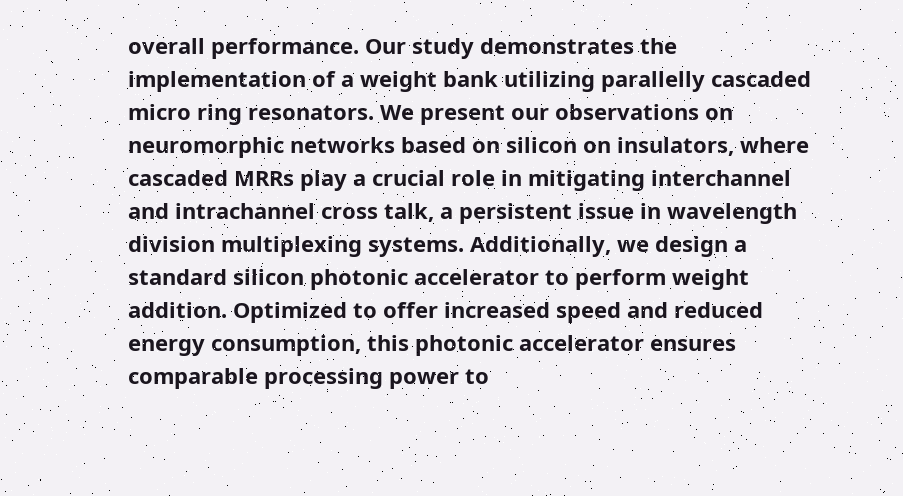overall performance. Our study demonstrates the implementation of a weight bank utilizing parallelly cascaded micro ring resonators. We present our observations on neuromorphic networks based on silicon on insulators, where cascaded MRRs play a crucial role in mitigating interchannel and intrachannel cross talk, a persistent issue in wavelength division multiplexing systems. Additionally, we design a standard silicon photonic accelerator to perform weight addition. Optimized to offer increased speed and reduced energy consumption, this photonic accelerator ensures comparable processing power to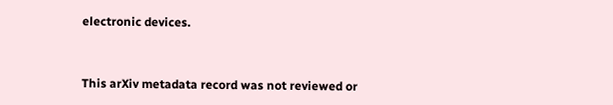electronic devices.



This arXiv metadata record was not reviewed or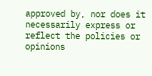approved by, nor does it necessarily express or reflect the policies or opinions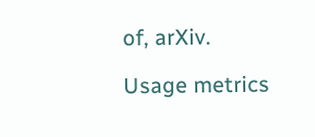of, arXiv.

Usage metrics